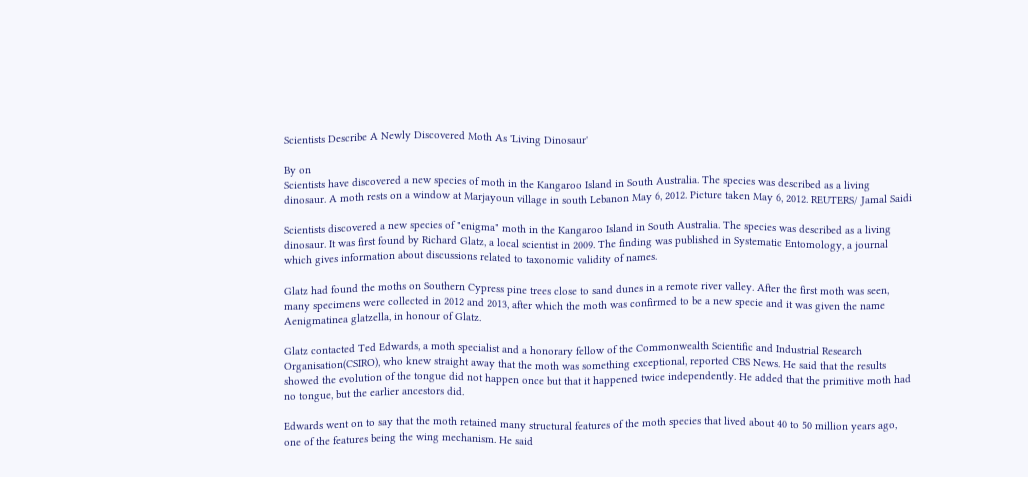Scientists Describe A Newly Discovered Moth As 'Living Dinosaur'

By on
Scientists have discovered a new species of moth in the Kangaroo Island in South Australia. The species was described as a living dinosaur. A moth rests on a window at Marjayoun village in south Lebanon May 6, 2012. Picture taken May 6, 2012. REUTERS/ Jamal Saidi

Scientists discovered a new species of "enigma" moth in the Kangaroo Island in South Australia. The species was described as a living dinosaur. It was first found by Richard Glatz, a local scientist in 2009. The finding was published in Systematic Entomology, a journal which gives information about discussions related to taxonomic validity of names.

Glatz had found the moths on Southern Cypress pine trees close to sand dunes in a remote river valley. After the first moth was seen, many specimens were collected in 2012 and 2013, after which the moth was confirmed to be a new specie and it was given the name Aenigmatinea glatzella, in honour of Glatz.

Glatz contacted Ted Edwards, a moth specialist and a honorary fellow of the Commonwealth Scientific and Industrial Research Organisation(CSIRO), who knew straight away that the moth was something exceptional, reported CBS News. He said that the results showed the evolution of the tongue did not happen once but that it happened twice independently. He added that the primitive moth had no tongue, but the earlier ancestors did.

Edwards went on to say that the moth retained many structural features of the moth species that lived about 40 to 50 million years ago, one of the features being the wing mechanism. He said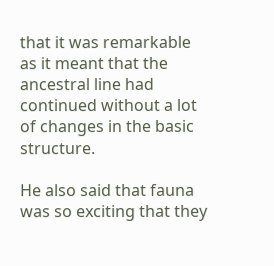that it was remarkable as it meant that the ancestral line had continued without a lot of changes in the basic structure.

He also said that fauna was so exciting that they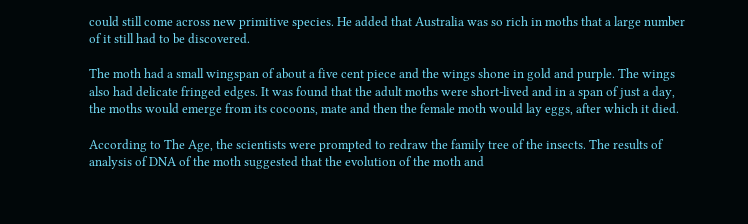could still come across new primitive species. He added that Australia was so rich in moths that a large number of it still had to be discovered.

The moth had a small wingspan of about a five cent piece and the wings shone in gold and purple. The wings also had delicate fringed edges. It was found that the adult moths were short-lived and in a span of just a day, the moths would emerge from its cocoons, mate and then the female moth would lay eggs, after which it died.

According to The Age, the scientists were prompted to redraw the family tree of the insects. The results of analysis of DNA of the moth suggested that the evolution of the moth and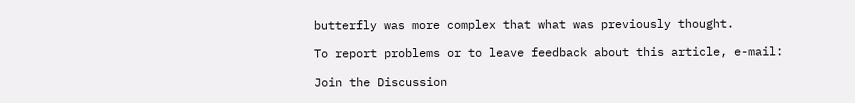butterfly was more complex that what was previously thought.

To report problems or to leave feedback about this article, e-mail:

Join the Discussion